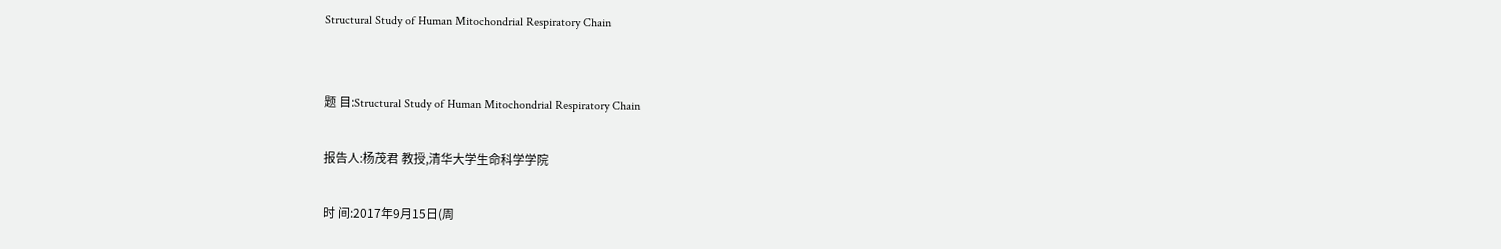Structural Study of Human Mitochondrial Respiratory Chain


题 目:Structural Study of Human Mitochondrial Respiratory Chain

报告人:杨茂君 教授,清华大学生命科学学院

时 间:2017年9月15日(周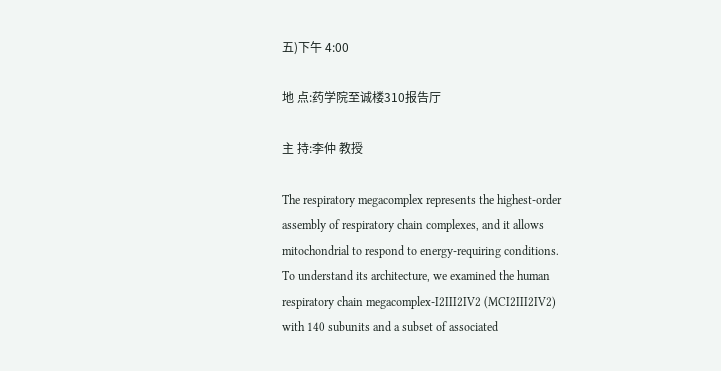五)下午 4:00

地 点:药学院至诚楼310报告厅

主 持:李仲 教授

The respiratory megacomplex represents the highest-order assembly of respiratory chain complexes, and it allows mitochondrial to respond to energy-requiring conditions. To understand its architecture, we examined the human respiratory chain megacomplex-I2III2IV2 (MCI2III2IV2) with 140 subunits and a subset of associated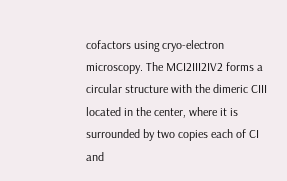cofactors using cryo-electron microscopy. The MCI2III2IV2 forms a circular structure with the dimeric CIII located in the center, where it is surrounded by two copies each of CI and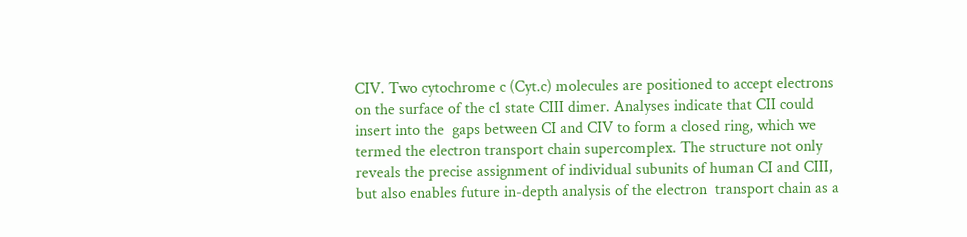CIV. Two cytochrome c (Cyt.c) molecules are positioned to accept electrons on the surface of the c1 state CIII dimer. Analyses indicate that CII could insert into the  gaps between CI and CIV to form a closed ring, which we termed the electron transport chain supercomplex. The structure not only reveals the precise assignment of individual subunits of human CI and CIII, but also enables future in-depth analysis of the electron  transport chain as a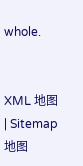whole.


XML 地图 | Sitemap 地图